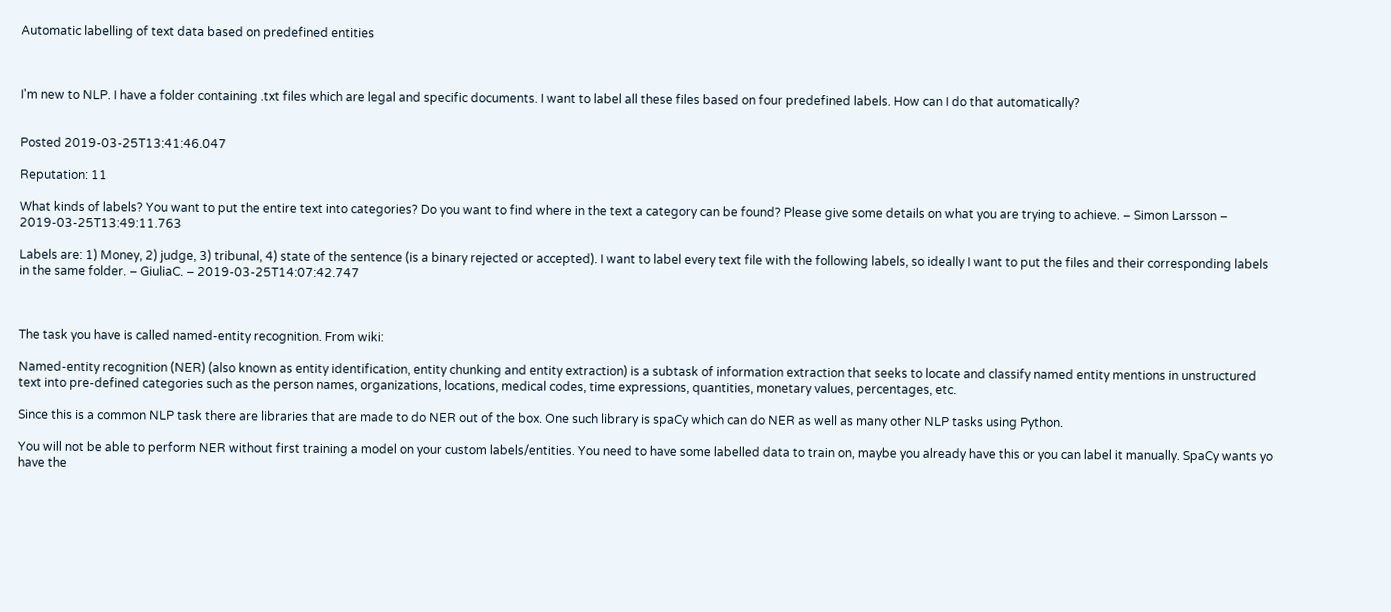Automatic labelling of text data based on predefined entities



I'm new to NLP. I have a folder containing .txt files which are legal and specific documents. I want to label all these files based on four predefined labels. How can I do that automatically?


Posted 2019-03-25T13:41:46.047

Reputation: 11

What kinds of labels? You want to put the entire text into categories? Do you want to find where in the text a category can be found? Please give some details on what you are trying to achieve. – Simon Larsson – 2019-03-25T13:49:11.763

Labels are: 1) Money, 2) judge, 3) tribunal, 4) state of the sentence (is a binary rejected or accepted). I want to label every text file with the following labels, so ideally I want to put the files and their corresponding labels in the same folder. – GiuliaC. – 2019-03-25T14:07:42.747



The task you have is called named-entity recognition. From wiki:

Named-entity recognition (NER) (also known as entity identification, entity chunking and entity extraction) is a subtask of information extraction that seeks to locate and classify named entity mentions in unstructured text into pre-defined categories such as the person names, organizations, locations, medical codes, time expressions, quantities, monetary values, percentages, etc.

Since this is a common NLP task there are libraries that are made to do NER out of the box. One such library is spaCy which can do NER as well as many other NLP tasks using Python.

You will not be able to perform NER without first training a model on your custom labels/entities. You need to have some labelled data to train on, maybe you already have this or you can label it manually. SpaCy wants yo have the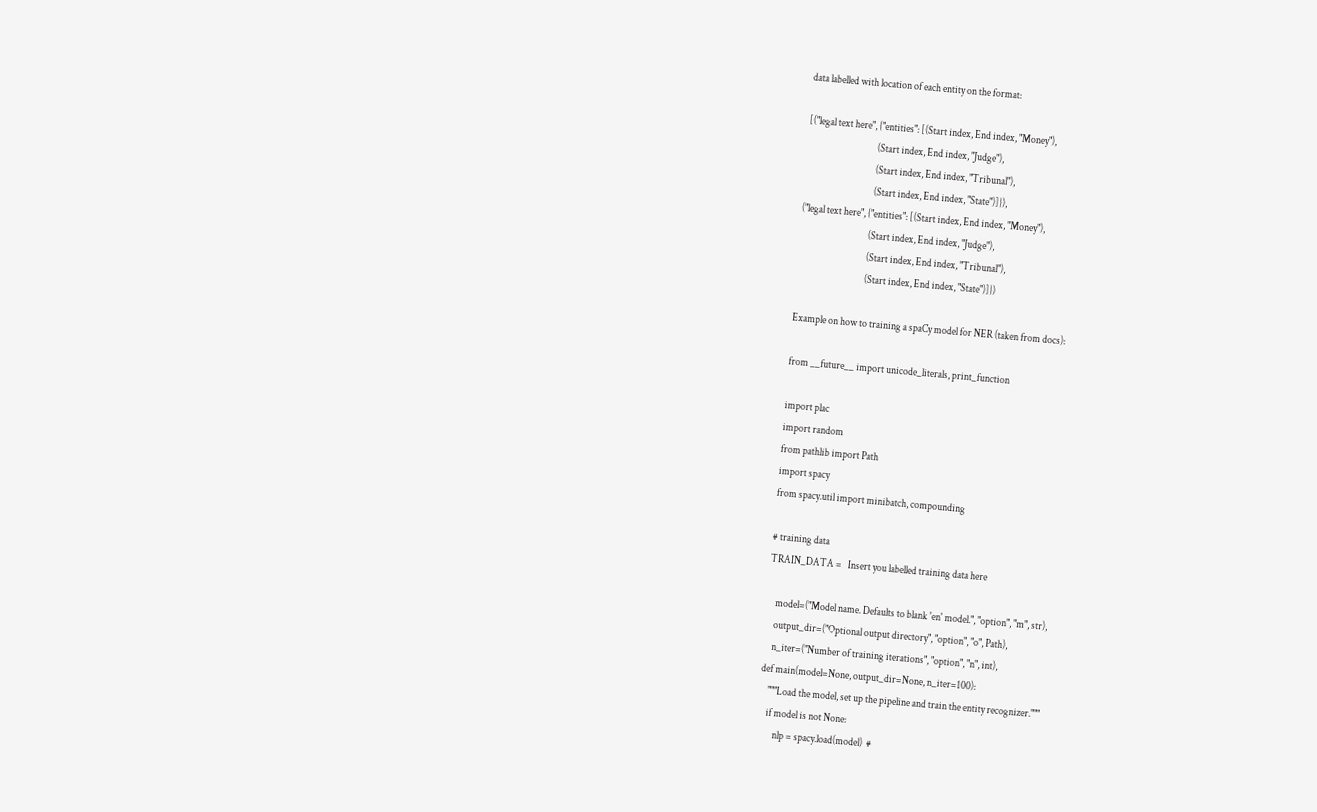data labelled with location of each entity on the format:

[("legal text here", {"entities": [(Start index, End index, "Money"),
                                   (Start index, End index, "Judge"),
                                   (Start index, End index, "Tribunal"),
                                   (Start index, End index, "State")]}),
("legal text here", {"entities": [(Start index, End index, "Money"),
                                  (Start index, End index, "Judge"),
                                  (Start index, End index, "Tribunal"),
                                  (Start index, End index, "State")]})

Example on how to training a spaCy model for NER (taken from docs):

from __future__ import unicode_literals, print_function

import plac
import random
from pathlib import Path
import spacy
from spacy.util import minibatch, compounding

# training data
TRAIN_DATA =   Insert you labelled training data here

    model=("Model name. Defaults to blank 'en' model.", "option", "m", str),
    output_dir=("Optional output directory", "option", "o", Path),
    n_iter=("Number of training iterations", "option", "n", int),
def main(model=None, output_dir=None, n_iter=100):
    """Load the model, set up the pipeline and train the entity recognizer."""
    if model is not None:
        nlp = spacy.load(model)  #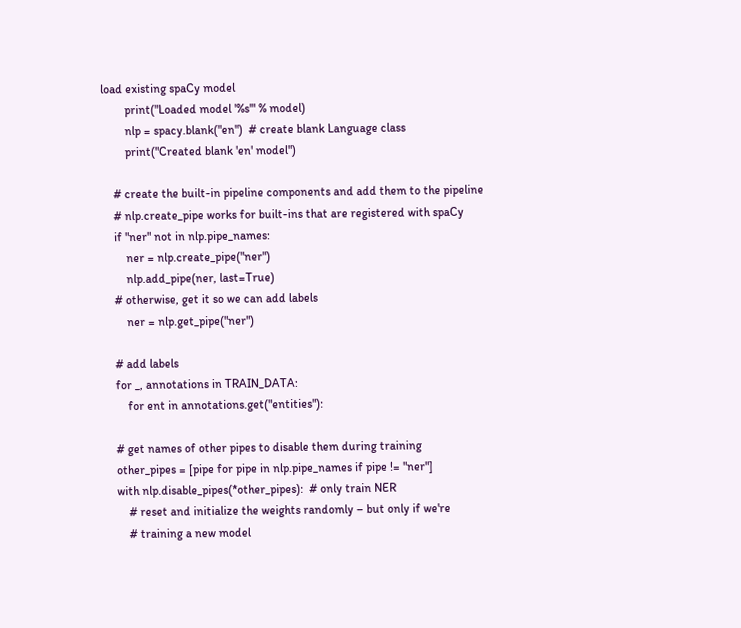load existing spaCy model
        print("Loaded model '%s'" % model)
        nlp = spacy.blank("en")  # create blank Language class
        print("Created blank 'en' model")

    # create the built-in pipeline components and add them to the pipeline
    # nlp.create_pipe works for built-ins that are registered with spaCy
    if "ner" not in nlp.pipe_names:
        ner = nlp.create_pipe("ner")
        nlp.add_pipe(ner, last=True)
    # otherwise, get it so we can add labels
        ner = nlp.get_pipe("ner")

    # add labels
    for _, annotations in TRAIN_DATA:
        for ent in annotations.get("entities"):

    # get names of other pipes to disable them during training
    other_pipes = [pipe for pipe in nlp.pipe_names if pipe != "ner"]
    with nlp.disable_pipes(*other_pipes):  # only train NER
        # reset and initialize the weights randomly – but only if we're
        # training a new model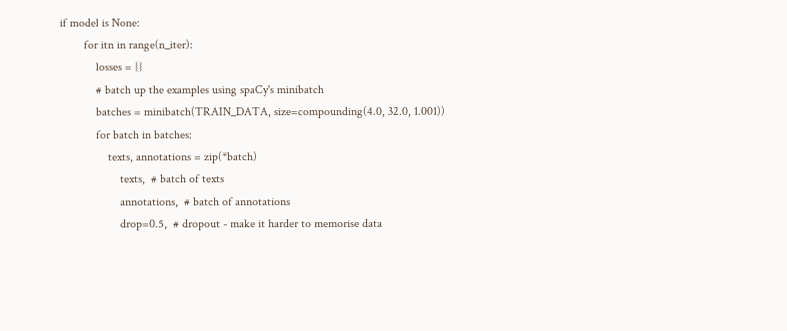if model is None:
        for itn in range(n_iter):
            losses = {}
            # batch up the examples using spaCy's minibatch
            batches = minibatch(TRAIN_DATA, size=compounding(4.0, 32.0, 1.001))
            for batch in batches:
                texts, annotations = zip(*batch)
                    texts,  # batch of texts
                    annotations,  # batch of annotations
                    drop=0.5,  # dropout - make it harder to memorise data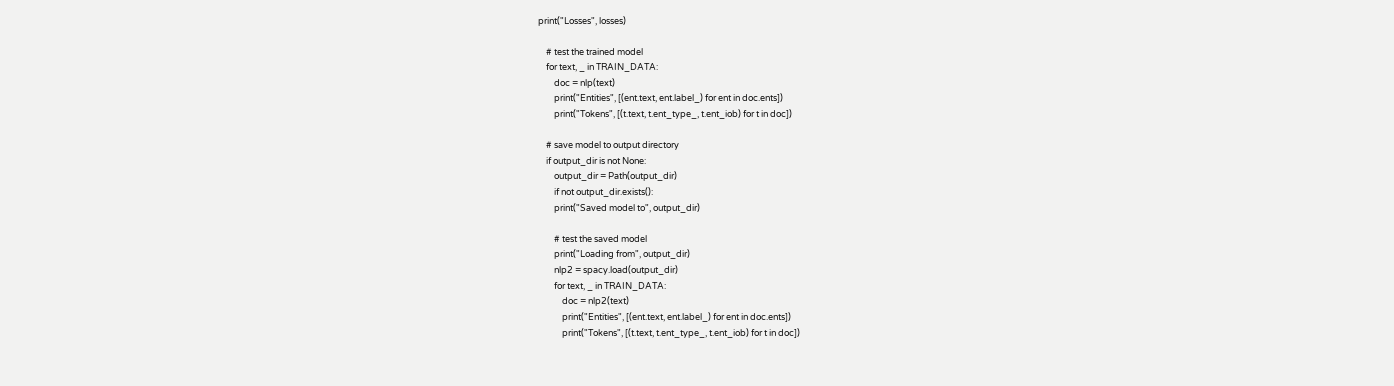print("Losses", losses)

    # test the trained model
    for text, _ in TRAIN_DATA:
        doc = nlp(text)
        print("Entities", [(ent.text, ent.label_) for ent in doc.ents])
        print("Tokens", [(t.text, t.ent_type_, t.ent_iob) for t in doc])

    # save model to output directory
    if output_dir is not None:
        output_dir = Path(output_dir)
        if not output_dir.exists():
        print("Saved model to", output_dir)

        # test the saved model
        print("Loading from", output_dir)
        nlp2 = spacy.load(output_dir)
        for text, _ in TRAIN_DATA:
            doc = nlp2(text)
            print("Entities", [(ent.text, ent.label_) for ent in doc.ents])
            print("Tokens", [(t.text, t.ent_type_, t.ent_iob) for t in doc])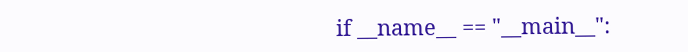if __name__ == "__main__":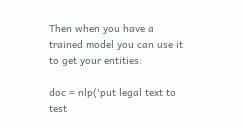Then when you have a trained model you can use it to get your entities:

doc = nlp('put legal text to test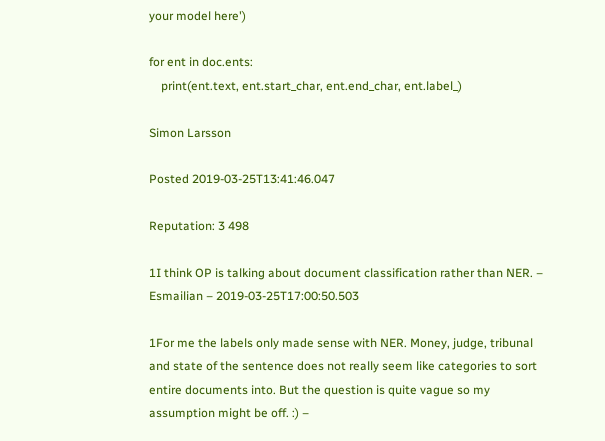your model here')

for ent in doc.ents:
    print(ent.text, ent.start_char, ent.end_char, ent.label_)

Simon Larsson

Posted 2019-03-25T13:41:46.047

Reputation: 3 498

1I think OP is talking about document classification rather than NER. – Esmailian – 2019-03-25T17:00:50.503

1For me the labels only made sense with NER. Money, judge, tribunal and state of the sentence does not really seem like categories to sort entire documents into. But the question is quite vague so my assumption might be off. :) –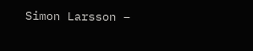Simon Larsson –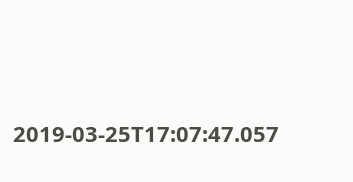2019-03-25T17:07:47.057